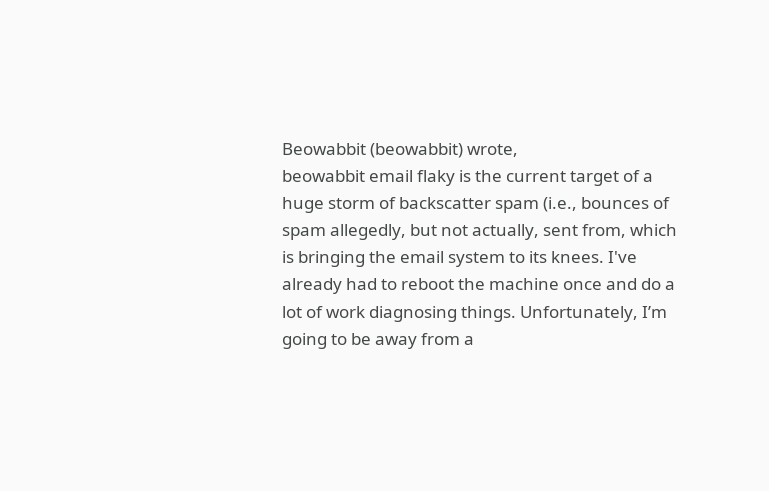Beowabbit (beowabbit) wrote,
beowabbit email flaky is the current target of a huge storm of backscatter spam (i.e., bounces of spam allegedly, but not actually, sent from, which is bringing the email system to its knees. I've already had to reboot the machine once and do a lot of work diagnosing things. Unfortunately, I’m going to be away from a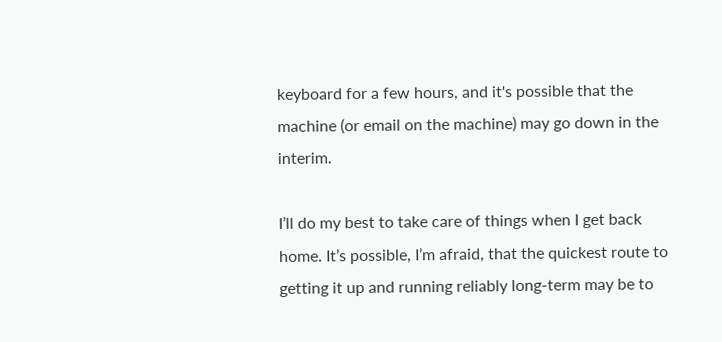keyboard for a few hours, and it's possible that the machine (or email on the machine) may go down in the interim.

I’ll do my best to take care of things when I get back home. It’s possible, I’m afraid, that the quickest route to getting it up and running reliably long-term may be to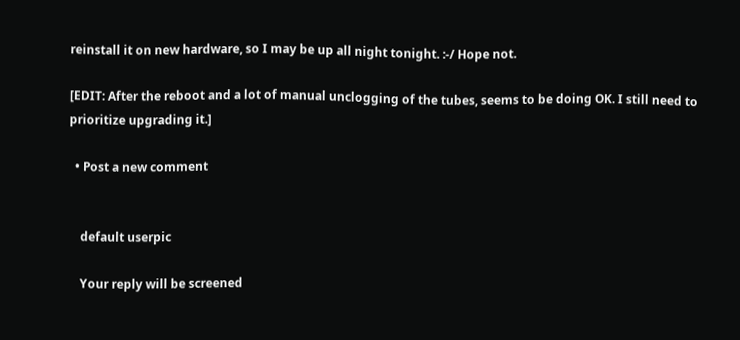reinstall it on new hardware, so I may be up all night tonight. :-/ Hope not.

[EDIT: After the reboot and a lot of manual unclogging of the tubes, seems to be doing OK. I still need to prioritize upgrading it.]

  • Post a new comment


    default userpic

    Your reply will be screened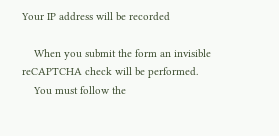Your IP address will be recorded

    When you submit the form an invisible reCAPTCHA check will be performed.
    You must follow the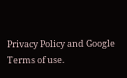Privacy Policy and Google Terms of use.